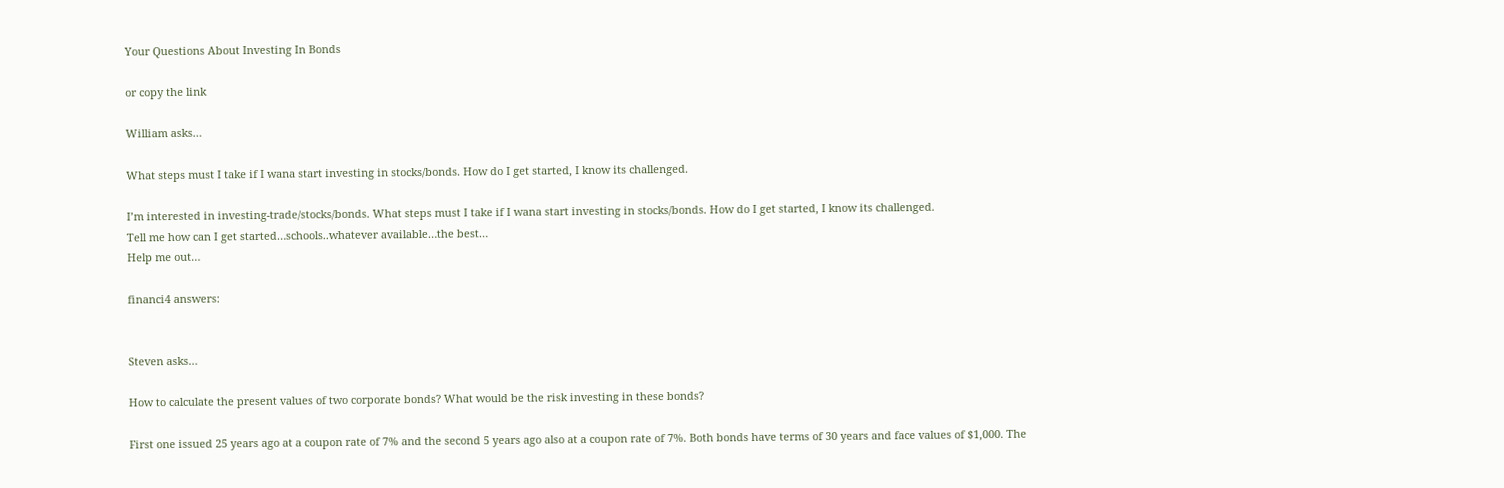Your Questions About Investing In Bonds

or copy the link

William asks…

What steps must I take if I wana start investing in stocks/bonds. How do I get started, I know its challenged.

I’m interested in investing-trade/stocks/bonds. What steps must I take if I wana start investing in stocks/bonds. How do I get started, I know its challenged.
Tell me how can I get started…schools..whatever available…the best…
Help me out…

financi4 answers:


Steven asks…

How to calculate the present values of two corporate bonds? What would be the risk investing in these bonds?

First one issued 25 years ago at a coupon rate of 7% and the second 5 years ago also at a coupon rate of 7%. Both bonds have terms of 30 years and face values of $1,000. The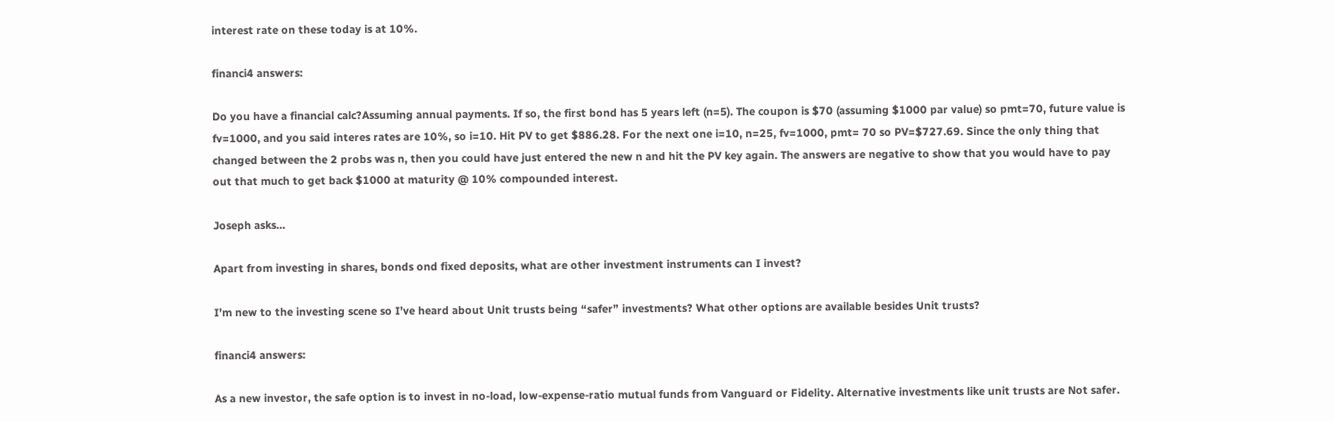interest rate on these today is at 10%.

financi4 answers:

Do you have a financial calc?Assuming annual payments. If so, the first bond has 5 years left (n=5). The coupon is $70 (assuming $1000 par value) so pmt=70, future value is fv=1000, and you said interes rates are 10%, so i=10. Hit PV to get $886.28. For the next one i=10, n=25, fv=1000, pmt= 70 so PV=$727.69. Since the only thing that changed between the 2 probs was n, then you could have just entered the new n and hit the PV key again. The answers are negative to show that you would have to pay out that much to get back $1000 at maturity @ 10% compounded interest.

Joseph asks…

Apart from investing in shares, bonds ond fixed deposits, what are other investment instruments can I invest?

I’m new to the investing scene so I’ve heard about Unit trusts being “safer” investments? What other options are available besides Unit trusts?

financi4 answers:

As a new investor, the safe option is to invest in no-load, low-expense-ratio mutual funds from Vanguard or Fidelity. Alternative investments like unit trusts are Not safer.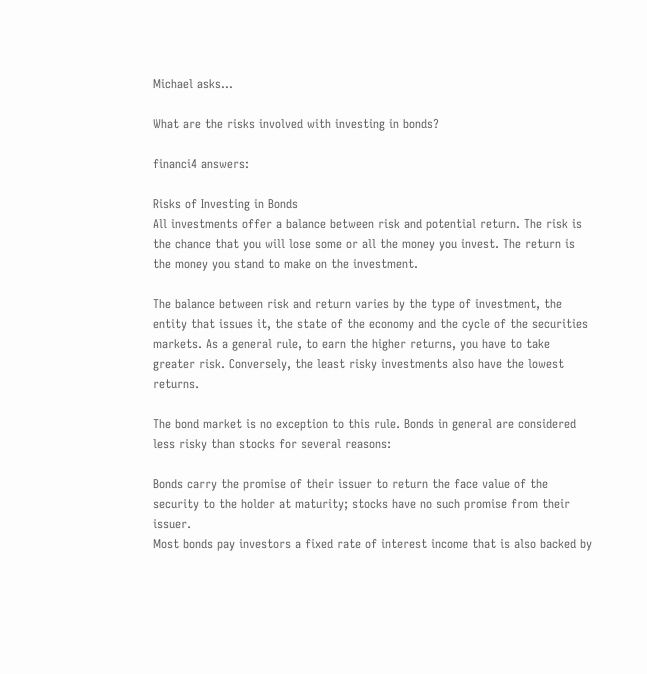Michael asks…

What are the risks involved with investing in bonds?

financi4 answers:

Risks of Investing in Bonds
All investments offer a balance between risk and potential return. The risk is the chance that you will lose some or all the money you invest. The return is the money you stand to make on the investment.

The balance between risk and return varies by the type of investment, the entity that issues it, the state of the economy and the cycle of the securities markets. As a general rule, to earn the higher returns, you have to take greater risk. Conversely, the least risky investments also have the lowest returns.

The bond market is no exception to this rule. Bonds in general are considered less risky than stocks for several reasons:

Bonds carry the promise of their issuer to return the face value of the security to the holder at maturity; stocks have no such promise from their issuer.
Most bonds pay investors a fixed rate of interest income that is also backed by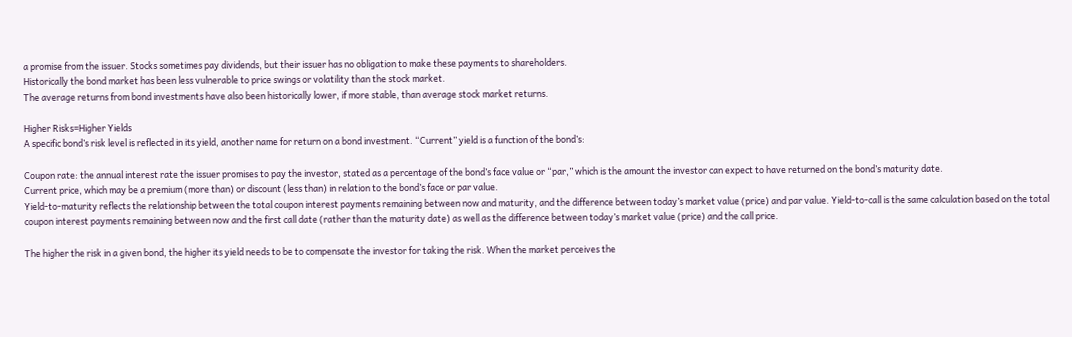a promise from the issuer. Stocks sometimes pay dividends, but their issuer has no obligation to make these payments to shareholders.
Historically the bond market has been less vulnerable to price swings or volatility than the stock market.
The average returns from bond investments have also been historically lower, if more stable, than average stock market returns.

Higher Risks=Higher Yields
A specific bond’s risk level is reflected in its yield, another name for return on a bond investment. “Current” yield is a function of the bond’s:

Coupon rate: the annual interest rate the issuer promises to pay the investor, stated as a percentage of the bond’s face value or “par,” which is the amount the investor can expect to have returned on the bond’s maturity date.
Current price, which may be a premium (more than) or discount (less than) in relation to the bond’s face or par value.
Yield-to-maturity reflects the relationship between the total coupon interest payments remaining between now and maturity, and the difference between today’s market value (price) and par value. Yield-to-call is the same calculation based on the total coupon interest payments remaining between now and the first call date (rather than the maturity date) as well as the difference between today’s market value (price) and the call price.

The higher the risk in a given bond, the higher its yield needs to be to compensate the investor for taking the risk. When the market perceives the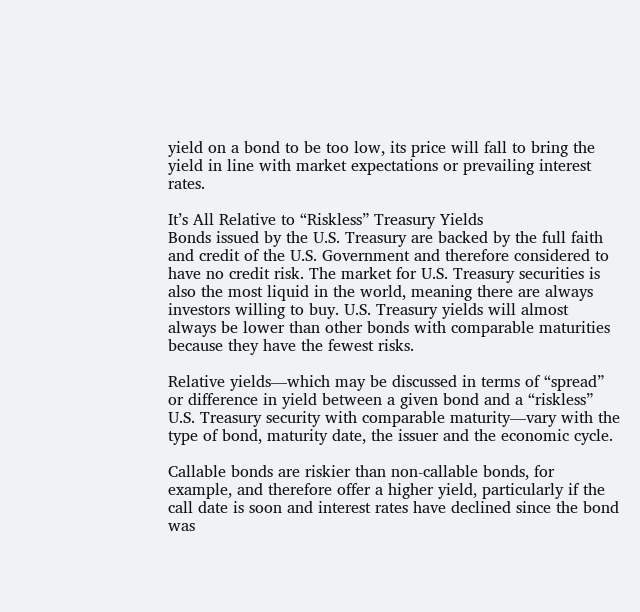yield on a bond to be too low, its price will fall to bring the yield in line with market expectations or prevailing interest rates.

It’s All Relative to “Riskless” Treasury Yields
Bonds issued by the U.S. Treasury are backed by the full faith and credit of the U.S. Government and therefore considered to have no credit risk. The market for U.S. Treasury securities is also the most liquid in the world, meaning there are always investors willing to buy. U.S. Treasury yields will almost always be lower than other bonds with comparable maturities because they have the fewest risks.

Relative yields—which may be discussed in terms of “spread” or difference in yield between a given bond and a “riskless” U.S. Treasury security with comparable maturity—vary with the type of bond, maturity date, the issuer and the economic cycle.

Callable bonds are riskier than non-callable bonds, for example, and therefore offer a higher yield, particularly if the call date is soon and interest rates have declined since the bond was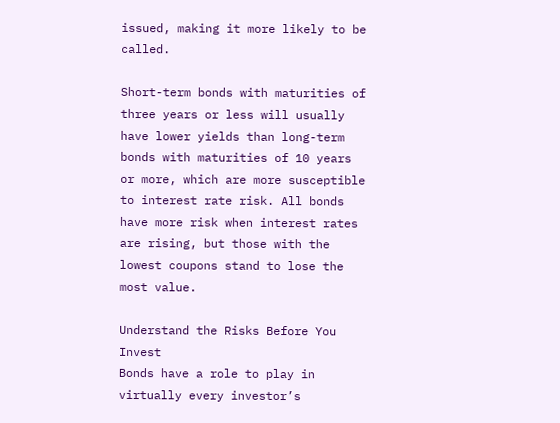issued, making it more likely to be called.

Short-term bonds with maturities of three years or less will usually have lower yields than long-term bonds with maturities of 10 years or more, which are more susceptible to interest rate risk. All bonds have more risk when interest rates are rising, but those with the lowest coupons stand to lose the most value.

Understand the Risks Before You Invest
Bonds have a role to play in virtually every investor’s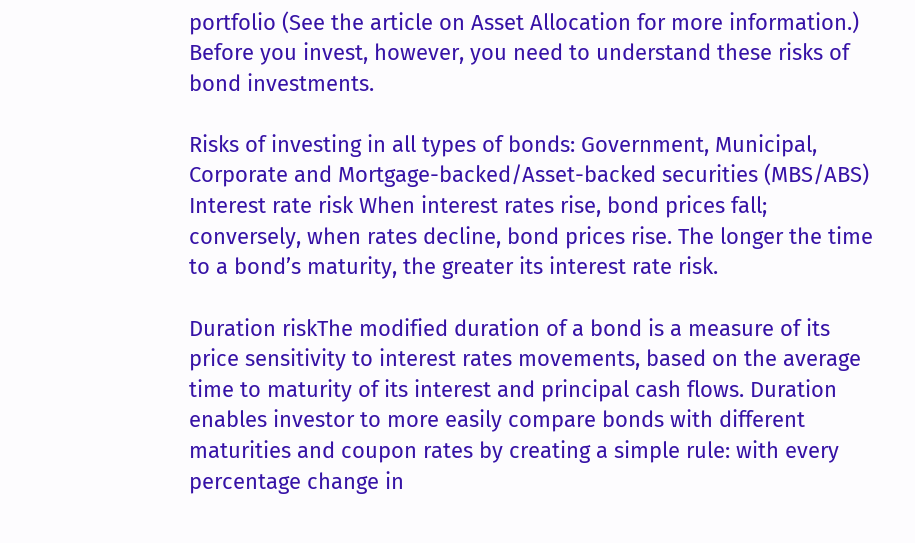portfolio (See the article on Asset Allocation for more information.) Before you invest, however, you need to understand these risks of bond investments.

Risks of investing in all types of bonds: Government, Municipal, Corporate and Mortgage-backed/Asset-backed securities (MBS/ABS)
Interest rate risk When interest rates rise, bond prices fall; conversely, when rates decline, bond prices rise. The longer the time to a bond’s maturity, the greater its interest rate risk.

Duration riskThe modified duration of a bond is a measure of its price sensitivity to interest rates movements, based on the average time to maturity of its interest and principal cash flows. Duration enables investor to more easily compare bonds with different maturities and coupon rates by creating a simple rule: with every percentage change in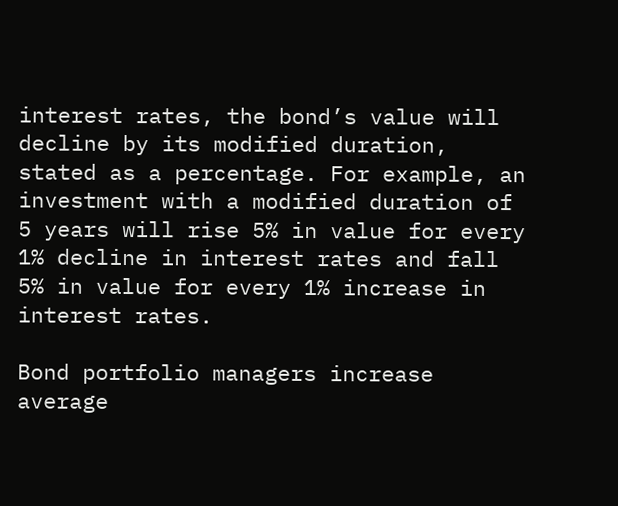interest rates, the bond’s value will decline by its modified duration, stated as a percentage. For example, an investment with a modified duration of 5 years will rise 5% in value for every 1% decline in interest rates and fall 5% in value for every 1% increase in interest rates.

Bond portfolio managers increase average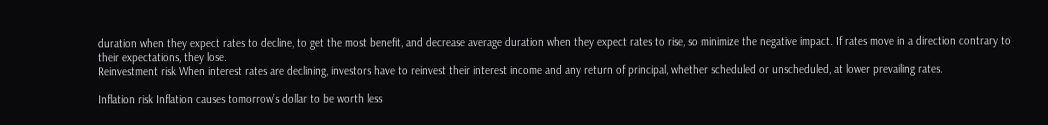duration when they expect rates to decline, to get the most benefit, and decrease average duration when they expect rates to rise, so minimize the negative impact. If rates move in a direction contrary to their expectations, they lose.
Reinvestment risk When interest rates are declining, investors have to reinvest their interest income and any return of principal, whether scheduled or unscheduled, at lower prevailing rates.

Inflation risk Inflation causes tomorrow’s dollar to be worth less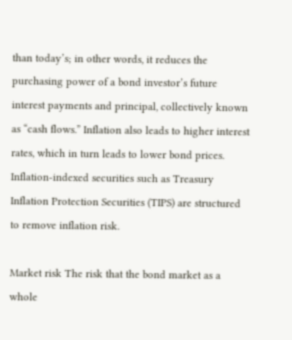than today’s; in other words, it reduces the purchasing power of a bond investor’s future interest payments and principal, collectively known as “cash flows.” Inflation also leads to higher interest rates, which in turn leads to lower bond prices. Inflation-indexed securities such as Treasury Inflation Protection Securities (TIPS) are structured to remove inflation risk.

Market risk The risk that the bond market as a whole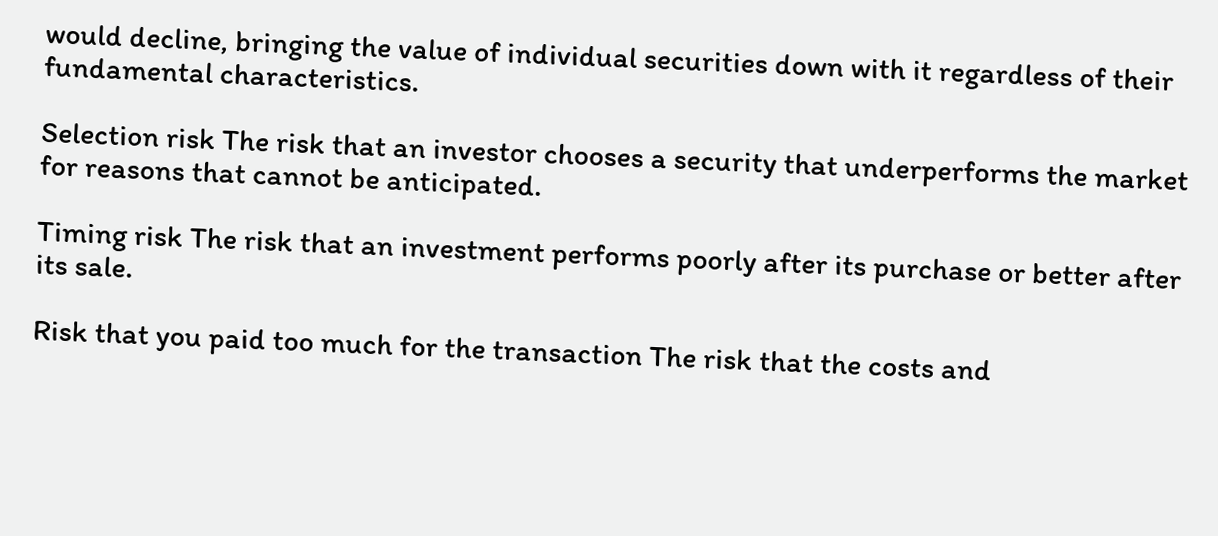would decline, bringing the value of individual securities down with it regardless of their fundamental characteristics.

Selection risk The risk that an investor chooses a security that underperforms the market for reasons that cannot be anticipated.

Timing risk The risk that an investment performs poorly after its purchase or better after its sale.

Risk that you paid too much for the transaction The risk that the costs and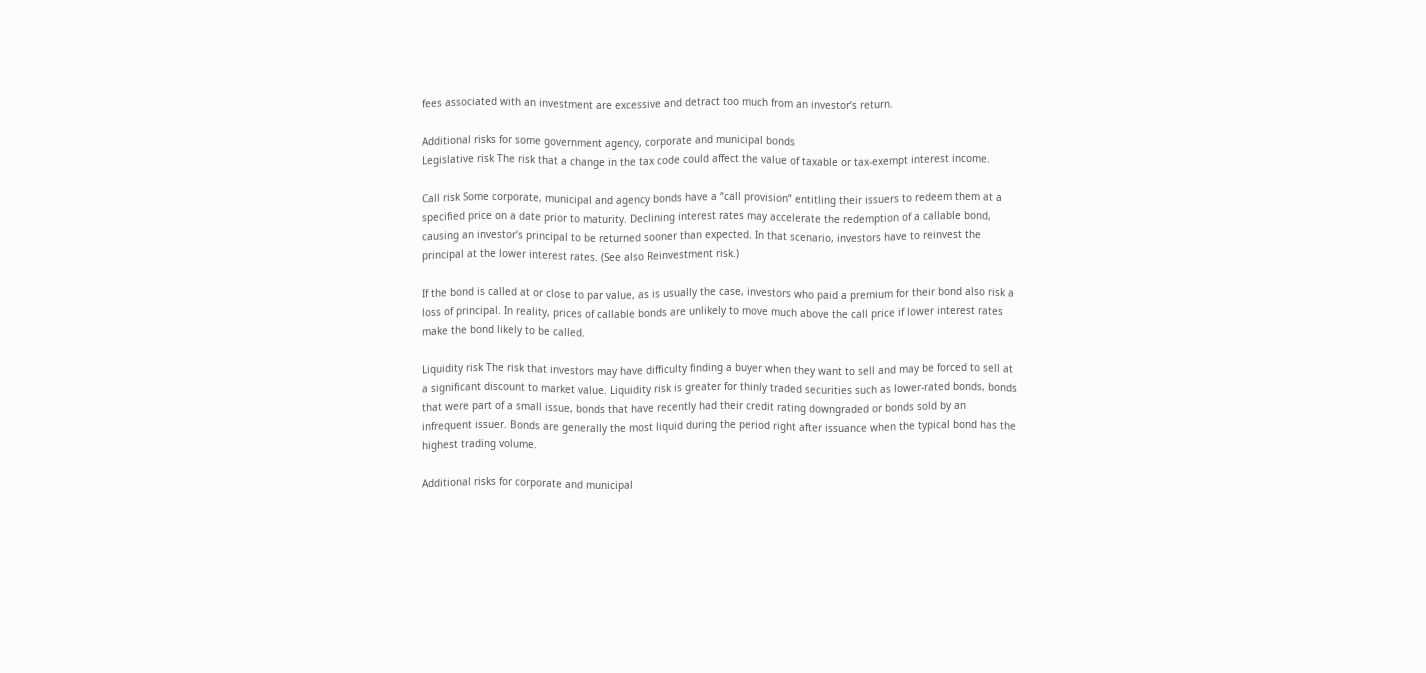fees associated with an investment are excessive and detract too much from an investor’s return.

Additional risks for some government agency, corporate and municipal bonds
Legislative risk The risk that a change in the tax code could affect the value of taxable or tax-exempt interest income.

Call risk Some corporate, municipal and agency bonds have a “call provision” entitling their issuers to redeem them at a specified price on a date prior to maturity. Declining interest rates may accelerate the redemption of a callable bond, causing an investor’s principal to be returned sooner than expected. In that scenario, investors have to reinvest the principal at the lower interest rates. (See also Reinvestment risk.)

If the bond is called at or close to par value, as is usually the case, investors who paid a premium for their bond also risk a loss of principal. In reality, prices of callable bonds are unlikely to move much above the call price if lower interest rates make the bond likely to be called.

Liquidity risk The risk that investors may have difficulty finding a buyer when they want to sell and may be forced to sell at a significant discount to market value. Liquidity risk is greater for thinly traded securities such as lower-rated bonds, bonds that were part of a small issue, bonds that have recently had their credit rating downgraded or bonds sold by an infrequent issuer. Bonds are generally the most liquid during the period right after issuance when the typical bond has the highest trading volume.

Additional risks for corporate and municipal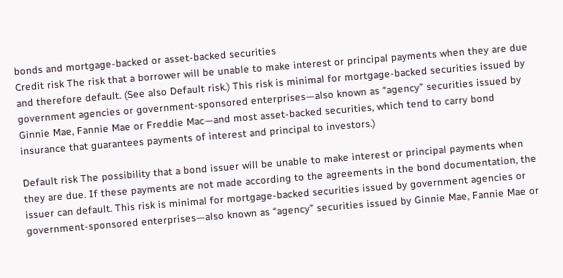bonds and mortgage-backed or asset-backed securities
Credit risk The risk that a borrower will be unable to make interest or principal payments when they are due and therefore default. (See also Default risk.) This risk is minimal for mortgage-backed securities issued by government agencies or government-sponsored enterprises—also known as “agency” securities issued by Ginnie Mae, Fannie Mae or Freddie Mac—and most asset-backed securities, which tend to carry bond insurance that guarantees payments of interest and principal to investors.)

Default risk The possibility that a bond issuer will be unable to make interest or principal payments when they are due. If these payments are not made according to the agreements in the bond documentation, the issuer can default. This risk is minimal for mortgage-backed securities issued by government agencies or government-sponsored enterprises—also known as “agency” securities issued by Ginnie Mae, Fannie Mae or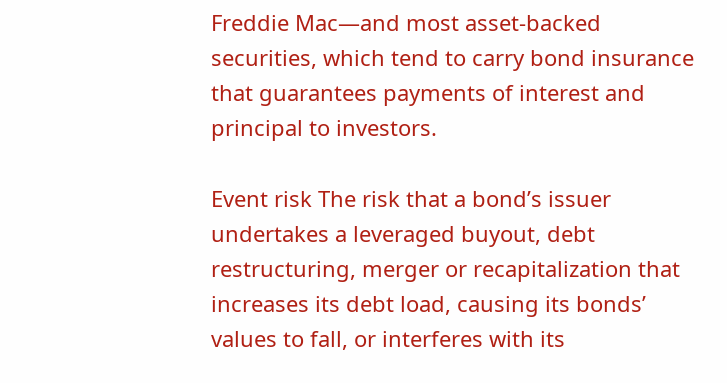Freddie Mac—and most asset-backed securities, which tend to carry bond insurance that guarantees payments of interest and principal to investors.

Event risk The risk that a bond’s issuer undertakes a leveraged buyout, debt restructuring, merger or recapitalization that increases its debt load, causing its bonds’ values to fall, or interferes with its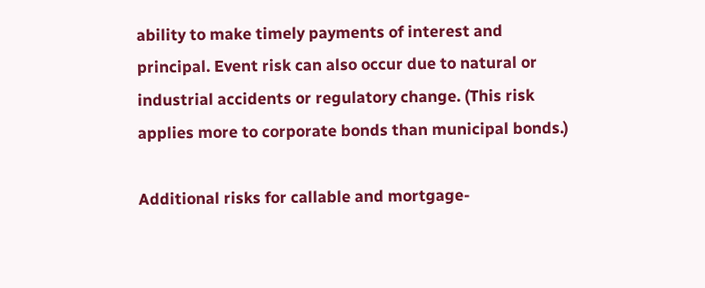ability to make timely payments of interest and principal. Event risk can also occur due to natural or industrial accidents or regulatory change. (This risk applies more to corporate bonds than municipal bonds.)

Additional risks for callable and mortgage-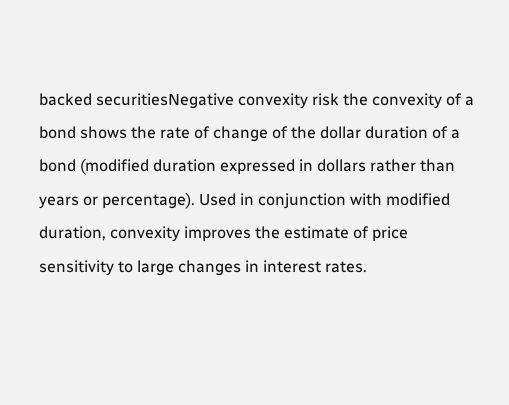backed securitiesNegative convexity risk the convexity of a bond shows the rate of change of the dollar duration of a bond (modified duration expressed in dollars rather than years or percentage). Used in conjunction with modified duration, convexity improves the estimate of price sensitivity to large changes in interest rates.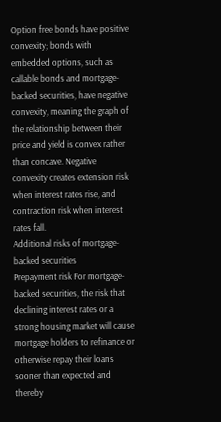Option free bonds have positive convexity; bonds with embedded options, such as callable bonds and mortgage-backed securities, have negative convexity, meaning the graph of the relationship between their price and yield is convex rather than concave. Negative convexity creates extension risk when interest rates rise, and contraction risk when interest rates fall.
Additional risks of mortgage-backed securities
Prepayment risk For mortgage-backed securities, the risk that declining interest rates or a strong housing market will cause mortgage holders to refinance or otherwise repay their loans sooner than expected and thereby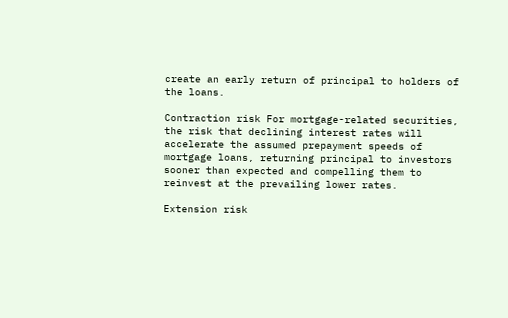create an early return of principal to holders of the loans.

Contraction risk For mortgage-related securities, the risk that declining interest rates will accelerate the assumed prepayment speeds of mortgage loans, returning principal to investors sooner than expected and compelling them to reinvest at the prevailing lower rates.

Extension risk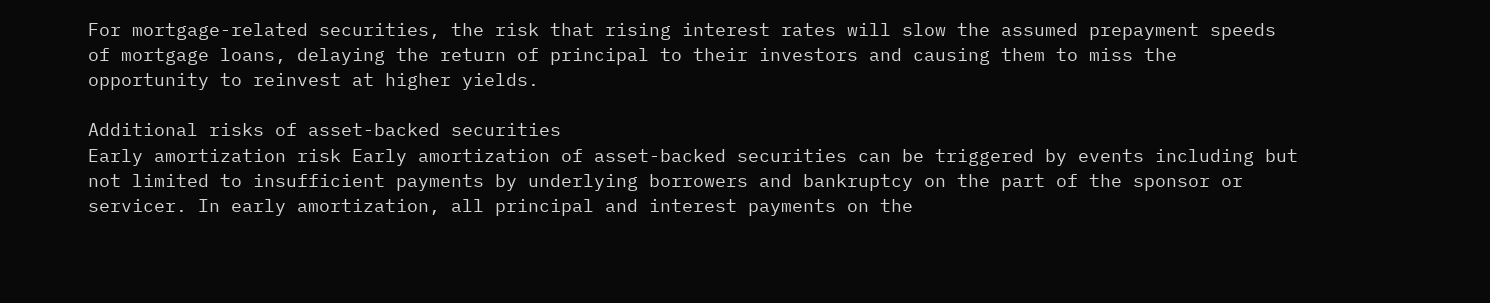For mortgage-related securities, the risk that rising interest rates will slow the assumed prepayment speeds of mortgage loans, delaying the return of principal to their investors and causing them to miss the opportunity to reinvest at higher yields.

Additional risks of asset-backed securities
Early amortization risk Early amortization of asset-backed securities can be triggered by events including but not limited to insufficient payments by underlying borrowers and bankruptcy on the part of the sponsor or servicer. In early amortization, all principal and interest payments on the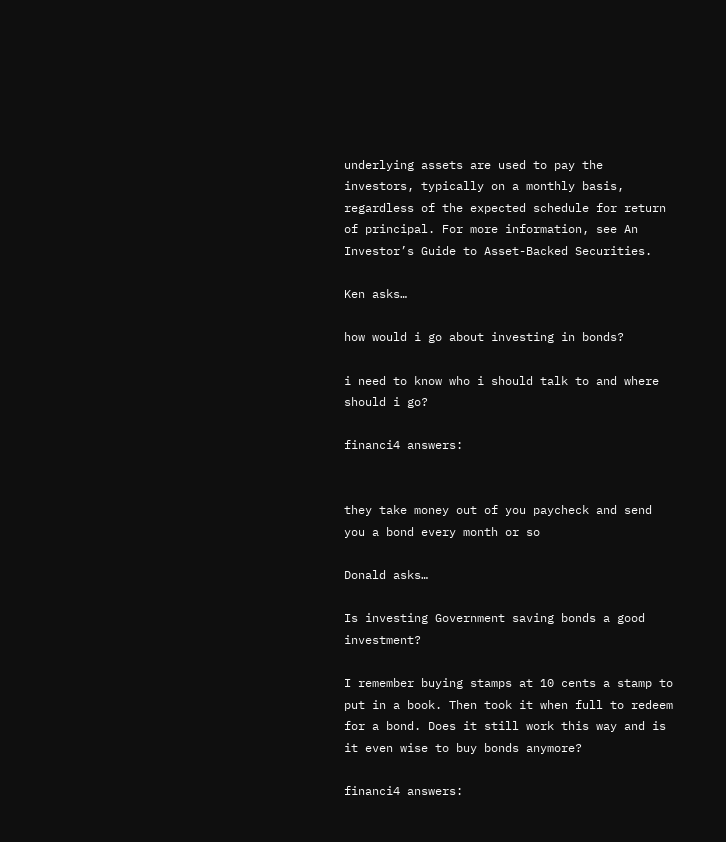underlying assets are used to pay the investors, typically on a monthly basis, regardless of the expected schedule for return of principal. For more information, see An Investor’s Guide to Asset-Backed Securities.

Ken asks…

how would i go about investing in bonds?

i need to know who i should talk to and where should i go?

financi4 answers:


they take money out of you paycheck and send you a bond every month or so

Donald asks…

Is investing Government saving bonds a good investment?

I remember buying stamps at 10 cents a stamp to put in a book. Then took it when full to redeem for a bond. Does it still work this way and is it even wise to buy bonds anymore?

financi4 answers: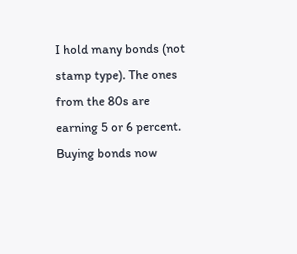I hold many bonds (not stamp type). The ones from the 80s are earning 5 or 6 percent. Buying bonds now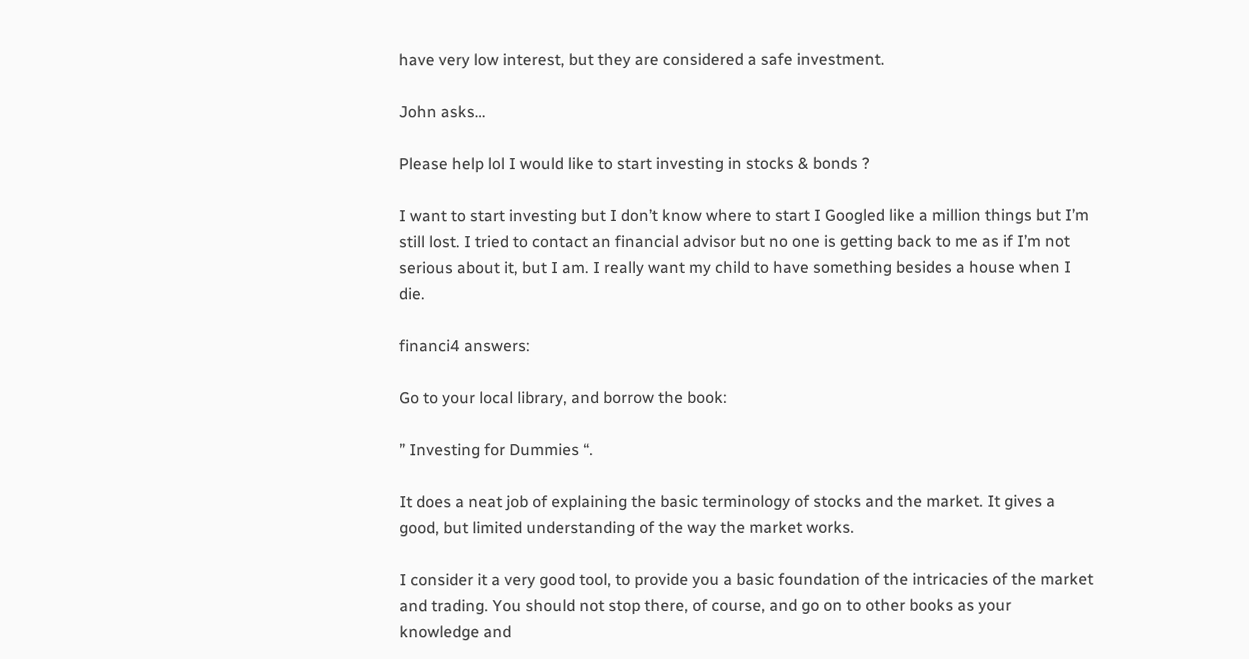have very low interest, but they are considered a safe investment.

John asks…

Please help lol I would like to start investing in stocks & bonds ?

I want to start investing but I don’t know where to start I Googled like a million things but I’m still lost. I tried to contact an financial advisor but no one is getting back to me as if I’m not serious about it, but I am. I really want my child to have something besides a house when I die.

financi4 answers:

Go to your local library, and borrow the book:

” Investing for Dummies “.

It does a neat job of explaining the basic terminology of stocks and the market. It gives a good, but limited understanding of the way the market works.

I consider it a very good tool, to provide you a basic foundation of the intricacies of the market and trading. You should not stop there, of course, and go on to other books as your knowledge and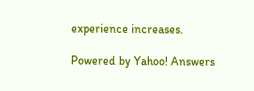experience increases.

Powered by Yahoo! Answers